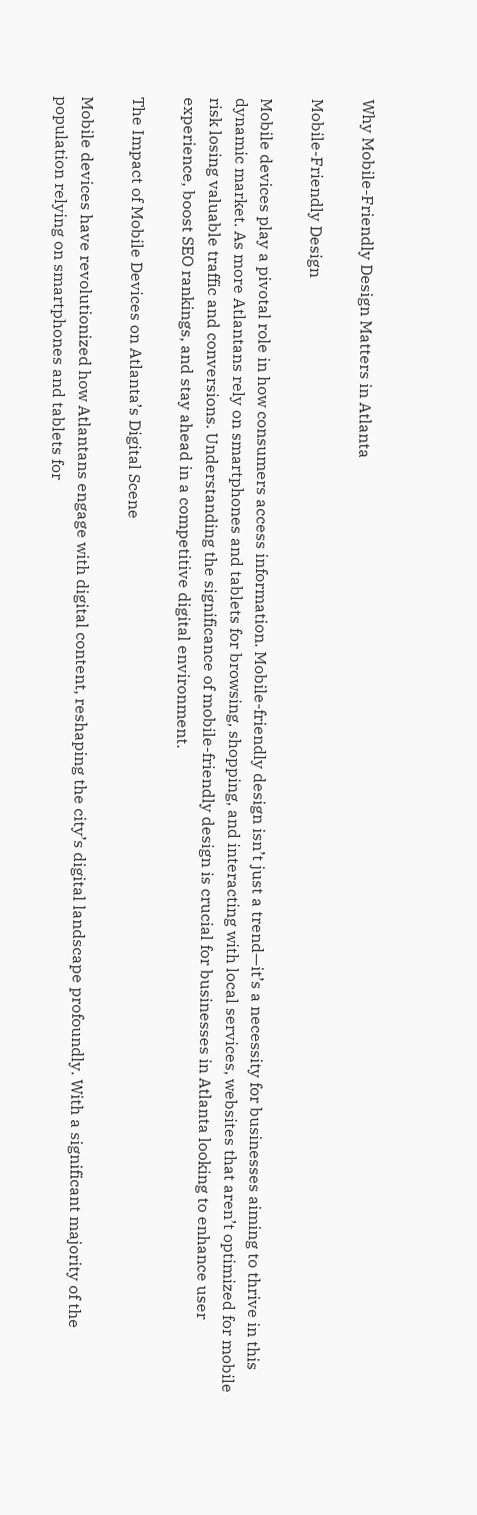Why Mobile-Friendly Design Matters in Atlanta

Mobile-Friendly Design

Mobile devices play a pivotal role in how consumers access information. Mobile-friendly design isn’t just a trend—it’s a necessity for businesses aiming to thrive in this dynamic market. As more Atlantans rely on smartphones and tablets for browsing, shopping, and interacting with local services, websites that aren’t optimized for mobile risk losing valuable traffic and conversions. Understanding the significance of mobile-friendly design is crucial for businesses in Atlanta looking to enhance user experience, boost SEO rankings, and stay ahead in a competitive digital environment.

The Impact of Mobile Devices on Atlanta’s Digital Scene

Mobile devices have revolutionized how Atlantans engage with digital content, reshaping the city’s digital landscape profoundly. With a significant majority of the population relying on smartphones and tablets for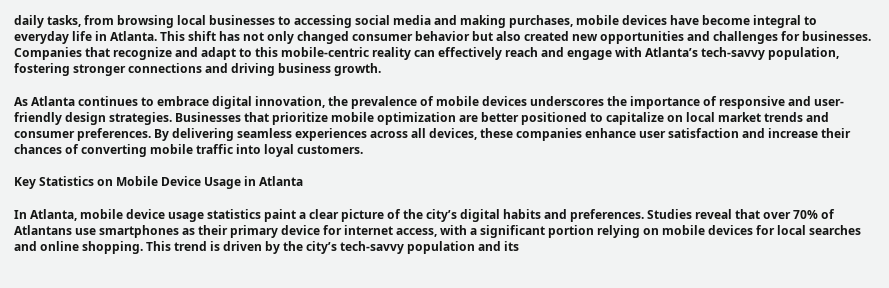daily tasks, from browsing local businesses to accessing social media and making purchases, mobile devices have become integral to everyday life in Atlanta. This shift has not only changed consumer behavior but also created new opportunities and challenges for businesses. Companies that recognize and adapt to this mobile-centric reality can effectively reach and engage with Atlanta’s tech-savvy population, fostering stronger connections and driving business growth.

As Atlanta continues to embrace digital innovation, the prevalence of mobile devices underscores the importance of responsive and user-friendly design strategies. Businesses that prioritize mobile optimization are better positioned to capitalize on local market trends and consumer preferences. By delivering seamless experiences across all devices, these companies enhance user satisfaction and increase their chances of converting mobile traffic into loyal customers.

Key Statistics on Mobile Device Usage in Atlanta

In Atlanta, mobile device usage statistics paint a clear picture of the city’s digital habits and preferences. Studies reveal that over 70% of Atlantans use smartphones as their primary device for internet access, with a significant portion relying on mobile devices for local searches and online shopping. This trend is driven by the city’s tech-savvy population and its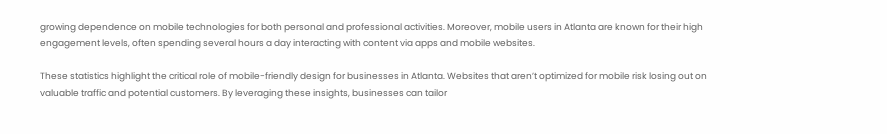growing dependence on mobile technologies for both personal and professional activities. Moreover, mobile users in Atlanta are known for their high engagement levels, often spending several hours a day interacting with content via apps and mobile websites.

These statistics highlight the critical role of mobile-friendly design for businesses in Atlanta. Websites that aren’t optimized for mobile risk losing out on valuable traffic and potential customers. By leveraging these insights, businesses can tailor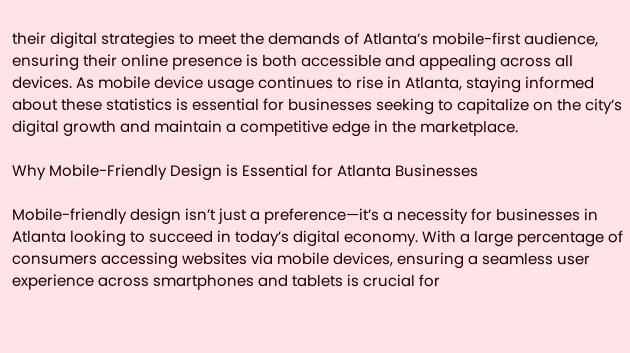their digital strategies to meet the demands of Atlanta’s mobile-first audience, ensuring their online presence is both accessible and appealing across all devices. As mobile device usage continues to rise in Atlanta, staying informed about these statistics is essential for businesses seeking to capitalize on the city’s digital growth and maintain a competitive edge in the marketplace.

Why Mobile-Friendly Design is Essential for Atlanta Businesses

Mobile-friendly design isn’t just a preference—it’s a necessity for businesses in Atlanta looking to succeed in today’s digital economy. With a large percentage of consumers accessing websites via mobile devices, ensuring a seamless user experience across smartphones and tablets is crucial for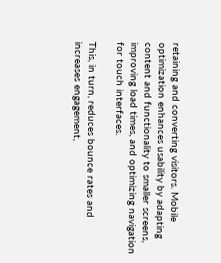retaining and converting visitors. Mobile optimization enhances usability by adapting content and functionality to smaller screens, improving load times, and optimizing navigation for touch interfaces.

This, in turn, reduces bounce rates and increases engagement,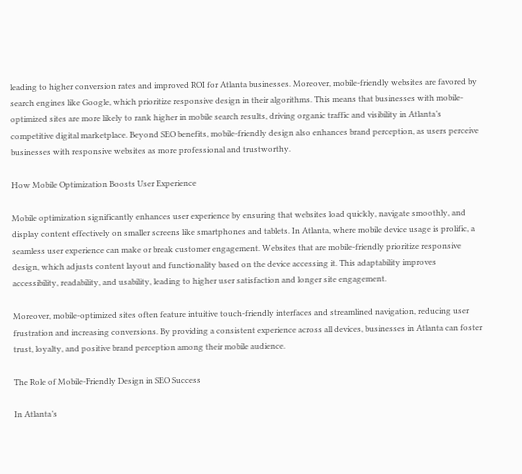leading to higher conversion rates and improved ROI for Atlanta businesses. Moreover, mobile-friendly websites are favored by search engines like Google, which prioritize responsive design in their algorithms. This means that businesses with mobile-optimized sites are more likely to rank higher in mobile search results, driving organic traffic and visibility in Atlanta’s competitive digital marketplace. Beyond SEO benefits, mobile-friendly design also enhances brand perception, as users perceive businesses with responsive websites as more professional and trustworthy.

How Mobile Optimization Boosts User Experience

Mobile optimization significantly enhances user experience by ensuring that websites load quickly, navigate smoothly, and display content effectively on smaller screens like smartphones and tablets. In Atlanta, where mobile device usage is prolific, a seamless user experience can make or break customer engagement. Websites that are mobile-friendly prioritize responsive design, which adjusts content layout and functionality based on the device accessing it. This adaptability improves accessibility, readability, and usability, leading to higher user satisfaction and longer site engagement.

Moreover, mobile-optimized sites often feature intuitive touch-friendly interfaces and streamlined navigation, reducing user frustration and increasing conversions. By providing a consistent experience across all devices, businesses in Atlanta can foster trust, loyalty, and positive brand perception among their mobile audience.

The Role of Mobile-Friendly Design in SEO Success

In Atlanta’s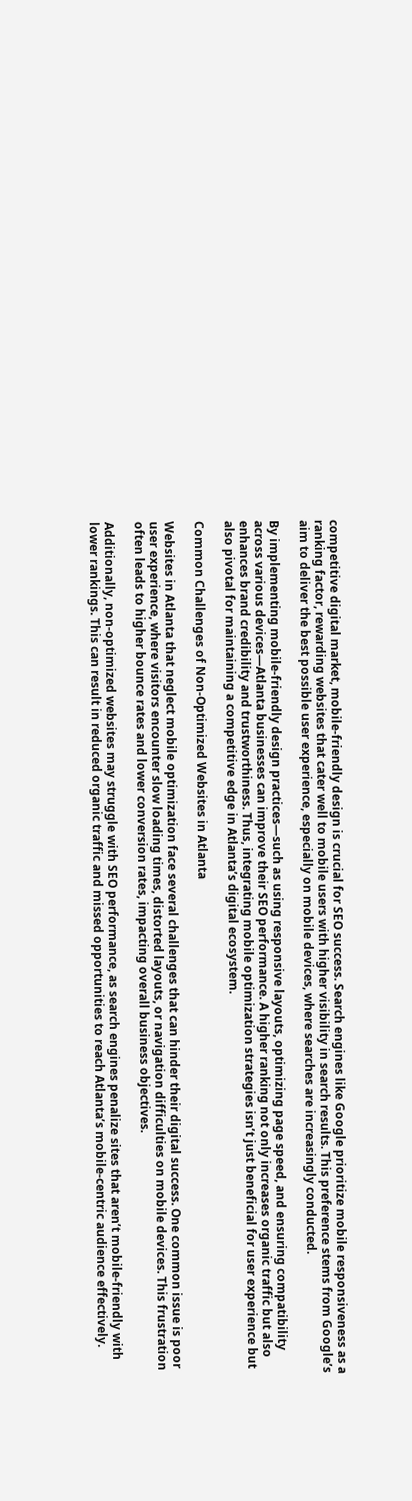competitive digital market, mobile-friendly design is crucial for SEO success. Search engines like Google prioritize mobile responsiveness as a ranking factor, rewarding websites that cater well to mobile users with higher visibility in search results. This preference stems from Google’s aim to deliver the best possible user experience, especially on mobile devices, where searches are increasingly conducted.

By implementing mobile-friendly design practices—such as using responsive layouts, optimizing page speed, and ensuring compatibility across various devices—Atlanta businesses can improve their SEO performance. A higher ranking not only increases organic traffic but also enhances brand credibility and trustworthiness. Thus, integrating mobile optimization strategies isn’t just beneficial for user experience but also pivotal for maintaining a competitive edge in Atlanta’s digital ecosystem.

Common Challenges of Non-Optimized Websites in Atlanta

Websites in Atlanta that neglect mobile optimization face several challenges that can hinder their digital success. One common issue is poor user experience, where visitors encounter slow loading times, distorted layouts, or navigation difficulties on mobile devices. This frustration often leads to higher bounce rates and lower conversion rates, impacting overall business objectives.

Additionally, non-optimized websites may struggle with SEO performance, as search engines penalize sites that aren’t mobile-friendly with lower rankings. This can result in reduced organic traffic and missed opportunities to reach Atlanta’s mobile-centric audience effectively.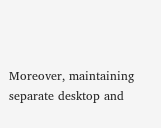Moreover, maintaining separate desktop and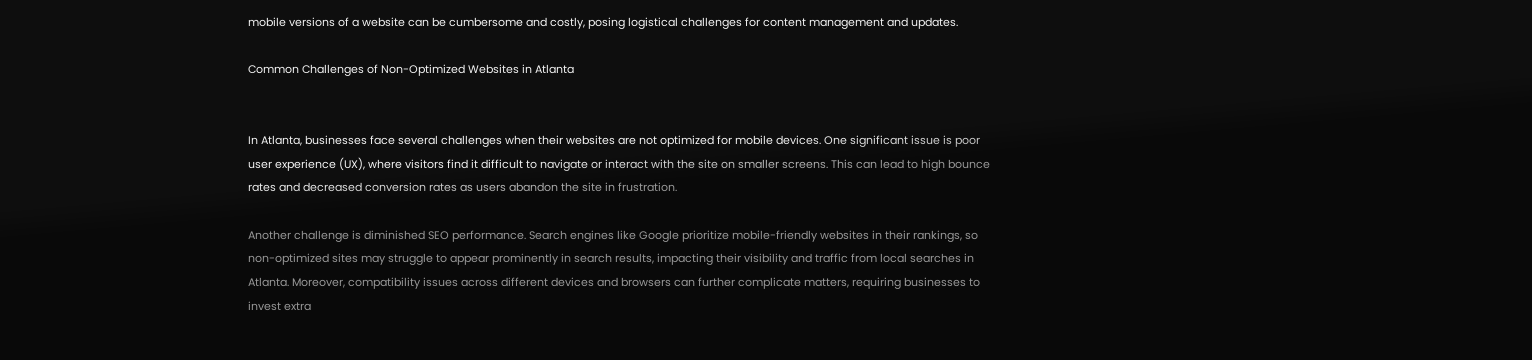mobile versions of a website can be cumbersome and costly, posing logistical challenges for content management and updates.

Common Challenges of Non-Optimized Websites in Atlanta


In Atlanta, businesses face several challenges when their websites are not optimized for mobile devices. One significant issue is poor user experience (UX), where visitors find it difficult to navigate or interact with the site on smaller screens. This can lead to high bounce rates and decreased conversion rates as users abandon the site in frustration.

Another challenge is diminished SEO performance. Search engines like Google prioritize mobile-friendly websites in their rankings, so non-optimized sites may struggle to appear prominently in search results, impacting their visibility and traffic from local searches in Atlanta. Moreover, compatibility issues across different devices and browsers can further complicate matters, requiring businesses to invest extra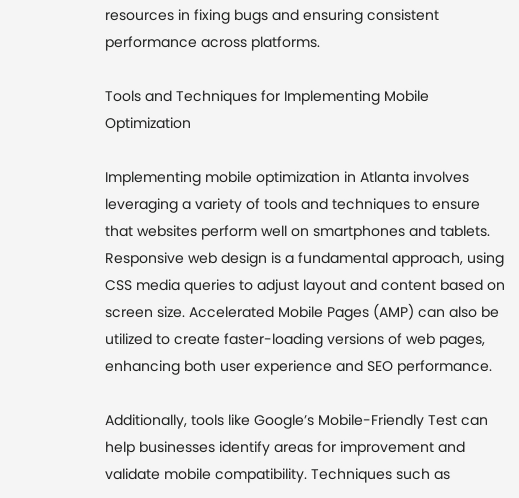resources in fixing bugs and ensuring consistent performance across platforms.

Tools and Techniques for Implementing Mobile Optimization

Implementing mobile optimization in Atlanta involves leveraging a variety of tools and techniques to ensure that websites perform well on smartphones and tablets. Responsive web design is a fundamental approach, using CSS media queries to adjust layout and content based on screen size. Accelerated Mobile Pages (AMP) can also be utilized to create faster-loading versions of web pages, enhancing both user experience and SEO performance.

Additionally, tools like Google’s Mobile-Friendly Test can help businesses identify areas for improvement and validate mobile compatibility. Techniques such as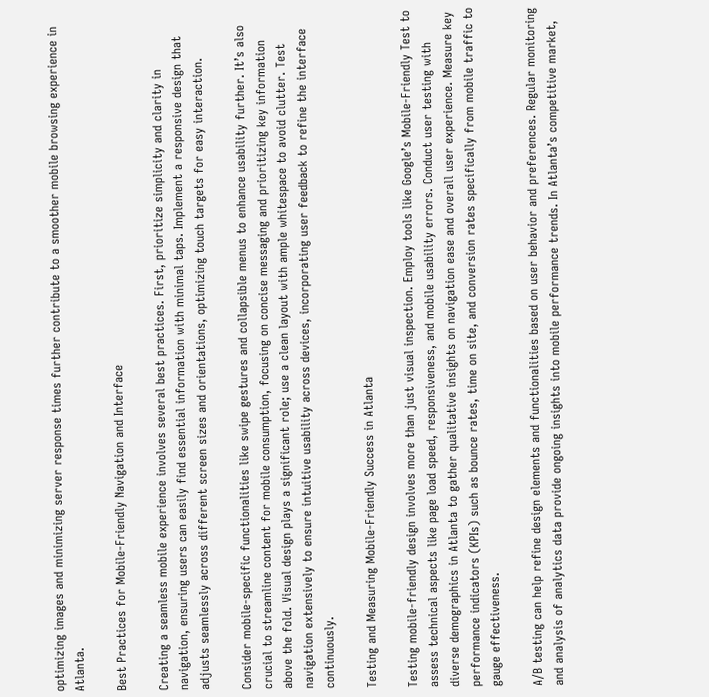optimizing images and minimizing server response times further contribute to a smoother mobile browsing experience in Atlanta.

Best Practices for Mobile-Friendly Navigation and Interface

Creating a seamless mobile experience involves several best practices. First, prioritize simplicity and clarity in navigation, ensuring users can easily find essential information with minimal taps. Implement a responsive design that adjusts seamlessly across different screen sizes and orientations, optimizing touch targets for easy interaction.

Consider mobile-specific functionalities like swipe gestures and collapsible menus to enhance usability further. It’s also crucial to streamline content for mobile consumption, focusing on concise messaging and prioritizing key information above the fold. Visual design plays a significant role; use a clean layout with ample whitespace to avoid clutter. Test navigation extensively to ensure intuitive usability across devices, incorporating user feedback to refine the interface continuously.

Testing and Measuring Mobile-Friendly Success in Atlanta

Testing mobile-friendly design involves more than just visual inspection. Employ tools like Google’s Mobile-Friendly Test to assess technical aspects like page load speed, responsiveness, and mobile usability errors. Conduct user testing with diverse demographics in Atlanta to gather qualitative insights on navigation ease and overall user experience. Measure key performance indicators (KPIs) such as bounce rates, time on site, and conversion rates specifically from mobile traffic to gauge effectiveness.

A/B testing can help refine design elements and functionalities based on user behavior and preferences. Regular monitoring and analysis of analytics data provide ongoing insights into mobile performance trends. In Atlanta’s competitive market,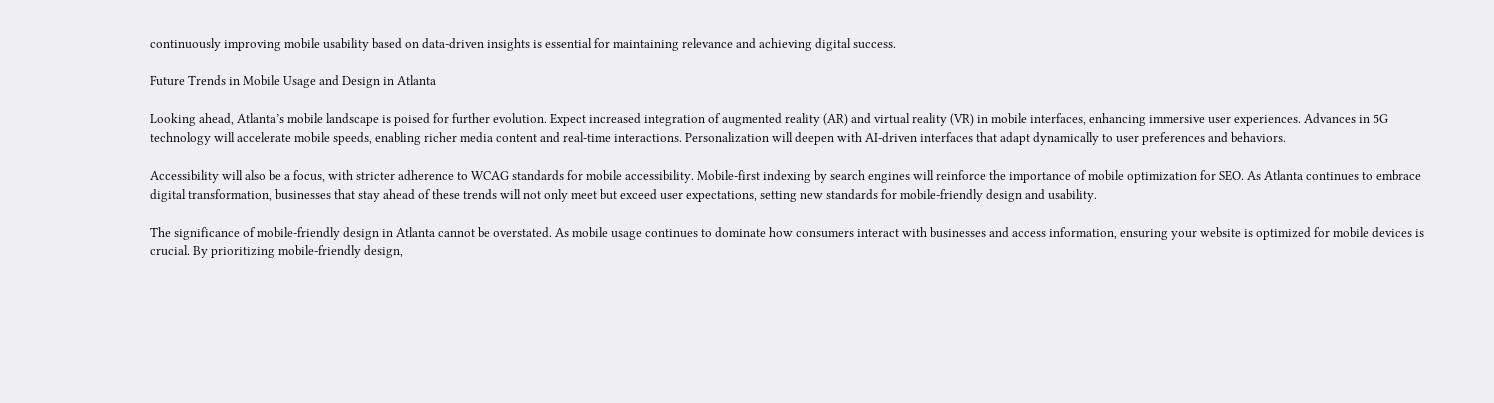continuously improving mobile usability based on data-driven insights is essential for maintaining relevance and achieving digital success.

Future Trends in Mobile Usage and Design in Atlanta

Looking ahead, Atlanta’s mobile landscape is poised for further evolution. Expect increased integration of augmented reality (AR) and virtual reality (VR) in mobile interfaces, enhancing immersive user experiences. Advances in 5G technology will accelerate mobile speeds, enabling richer media content and real-time interactions. Personalization will deepen with AI-driven interfaces that adapt dynamically to user preferences and behaviors.

Accessibility will also be a focus, with stricter adherence to WCAG standards for mobile accessibility. Mobile-first indexing by search engines will reinforce the importance of mobile optimization for SEO. As Atlanta continues to embrace digital transformation, businesses that stay ahead of these trends will not only meet but exceed user expectations, setting new standards for mobile-friendly design and usability.

The significance of mobile-friendly design in Atlanta cannot be overstated. As mobile usage continues to dominate how consumers interact with businesses and access information, ensuring your website is optimized for mobile devices is crucial. By prioritizing mobile-friendly design,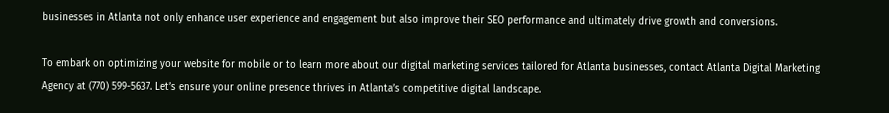businesses in Atlanta not only enhance user experience and engagement but also improve their SEO performance and ultimately drive growth and conversions.

To embark on optimizing your website for mobile or to learn more about our digital marketing services tailored for Atlanta businesses, contact Atlanta Digital Marketing Agency at (770) 599-5637. Let’s ensure your online presence thrives in Atlanta’s competitive digital landscape.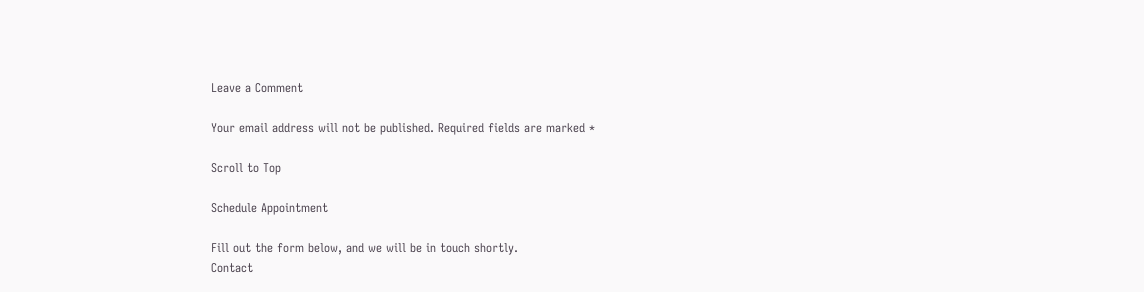Leave a Comment

Your email address will not be published. Required fields are marked *

Scroll to Top

Schedule Appointment

Fill out the form below, and we will be in touch shortly.
Contact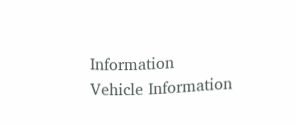Information
Vehicle Information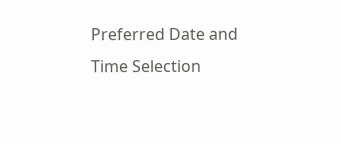Preferred Date and Time Selection